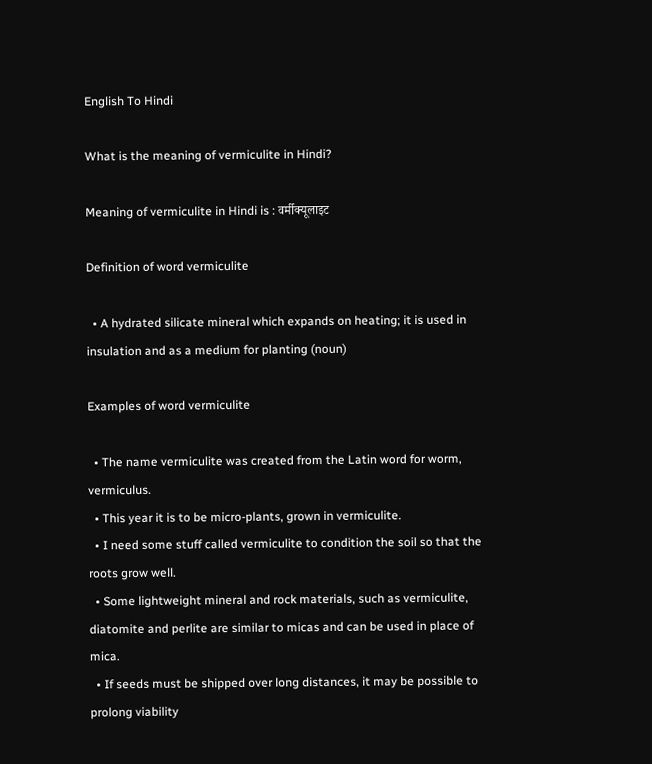English To Hindi

What is the meaning of vermiculite in Hindi?

Meaning of vermiculite in Hindi is : वर्मीक्यूलाइट

Definition of word vermiculite

  • A hydrated silicate mineral which expands on heating; it is used in insulation and as a medium for planting (noun)

Examples of word vermiculite

  • The name vermiculite was created from the Latin word for worm, vermiculus.
  • This year it is to be micro-plants, grown in vermiculite.
  • I need some stuff called vermiculite to condition the soil so that the roots grow well.
  • Some lightweight mineral and rock materials, such as vermiculite, diatomite and perlite are similar to micas and can be used in place of mica.
  • If seeds must be shipped over long distances, it may be possible to prolong viability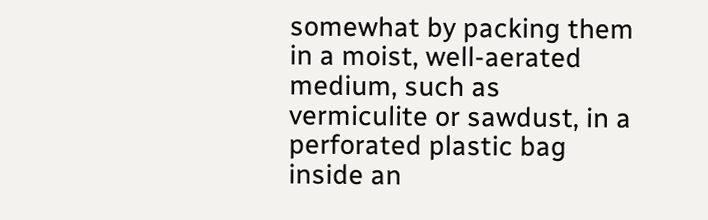somewhat by packing them in a moist, well-aerated medium, such as vermiculite or sawdust, in a perforated plastic bag inside an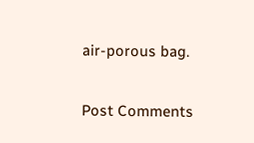air-porous bag.


Post Comments